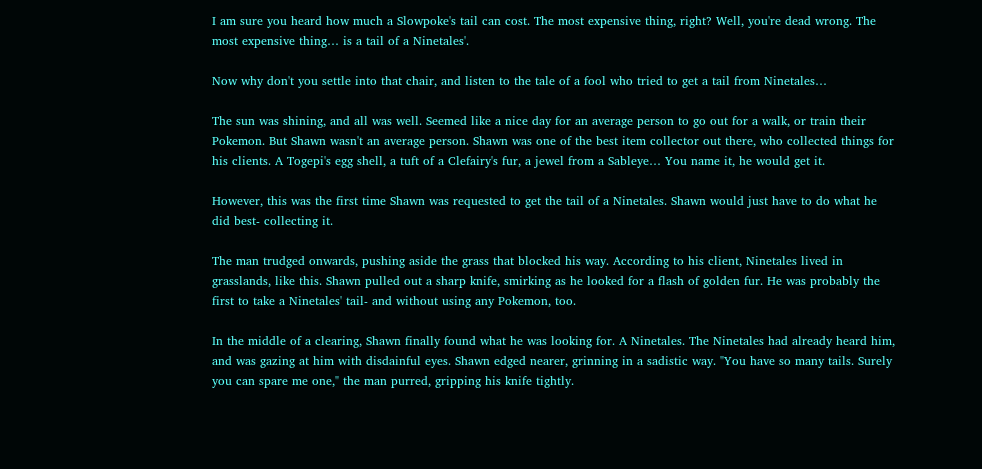I am sure you heard how much a Slowpoke's tail can cost. The most expensive thing, right? Well, you're dead wrong. The most expensive thing… is a tail of a Ninetales'.

Now why don't you settle into that chair, and listen to the tale of a fool who tried to get a tail from Ninetales…

The sun was shining, and all was well. Seemed like a nice day for an average person to go out for a walk, or train their Pokemon. But Shawn wasn't an average person. Shawn was one of the best item collector out there, who collected things for his clients. A Togepi's egg shell, a tuft of a Clefairy's fur, a jewel from a Sableye… You name it, he would get it.

However, this was the first time Shawn was requested to get the tail of a Ninetales. Shawn would just have to do what he did best- collecting it.

The man trudged onwards, pushing aside the grass that blocked his way. According to his client, Ninetales lived in grasslands, like this. Shawn pulled out a sharp knife, smirking as he looked for a flash of golden fur. He was probably the first to take a Ninetales' tail- and without using any Pokemon, too.

In the middle of a clearing, Shawn finally found what he was looking for. A Ninetales. The Ninetales had already heard him, and was gazing at him with disdainful eyes. Shawn edged nearer, grinning in a sadistic way. "You have so many tails. Surely you can spare me one," the man purred, gripping his knife tightly.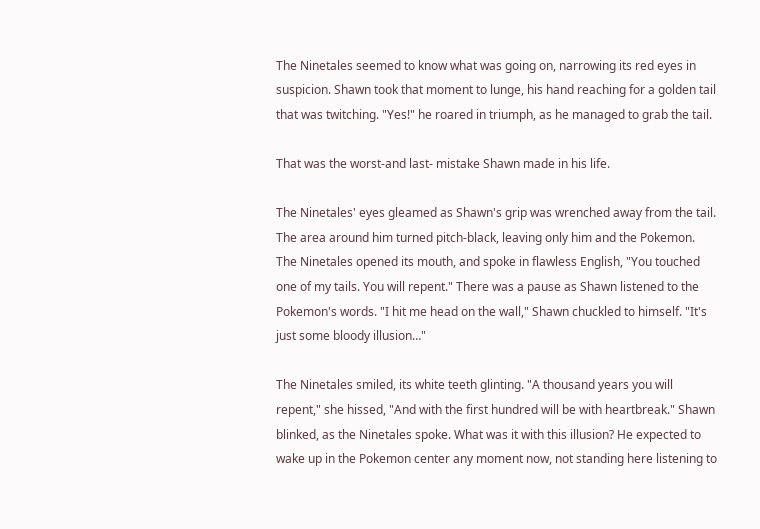The Ninetales seemed to know what was going on, narrowing its red eyes in suspicion. Shawn took that moment to lunge, his hand reaching for a golden tail that was twitching. "Yes!" he roared in triumph, as he managed to grab the tail.

That was the worst-and last- mistake Shawn made in his life.

The Ninetales' eyes gleamed as Shawn's grip was wrenched away from the tail. The area around him turned pitch-black, leaving only him and the Pokemon. The Ninetales opened its mouth, and spoke in flawless English, "You touched one of my tails. You will repent." There was a pause as Shawn listened to the Pokemon's words. "I hit me head on the wall," Shawn chuckled to himself. "It's just some bloody illusion…"

The Ninetales smiled, its white teeth glinting. "A thousand years you will repent," she hissed, "And with the first hundred will be with heartbreak." Shawn blinked, as the Ninetales spoke. What was it with this illusion? He expected to wake up in the Pokemon center any moment now, not standing here listening to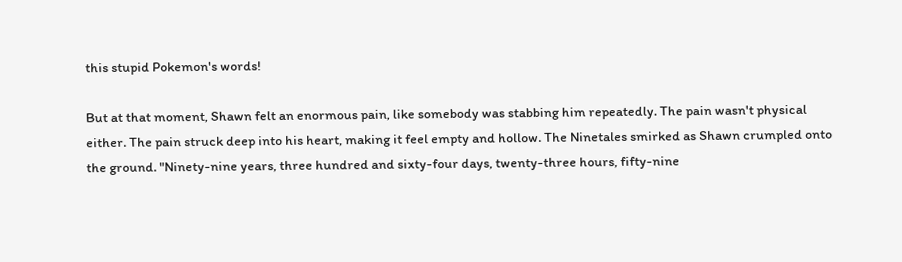this stupid Pokemon's words!

But at that moment, Shawn felt an enormous pain, like somebody was stabbing him repeatedly. The pain wasn't physical either. The pain struck deep into his heart, making it feel empty and hollow. The Ninetales smirked as Shawn crumpled onto the ground. "Ninety-nine years, three hundred and sixty-four days, twenty-three hours, fifty-nine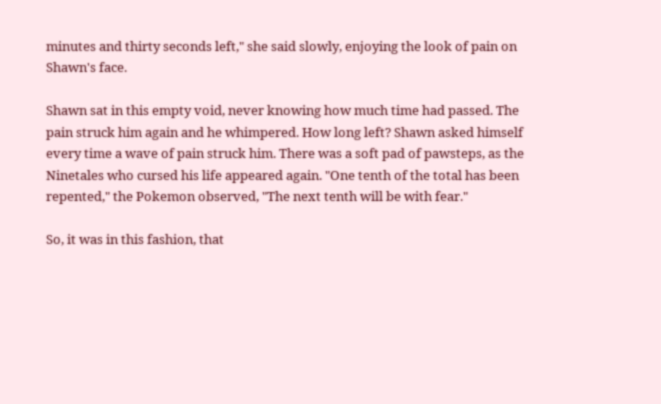minutes and thirty seconds left," she said slowly, enjoying the look of pain on Shawn's face.

Shawn sat in this empty void, never knowing how much time had passed. The pain struck him again and he whimpered. How long left? Shawn asked himself every time a wave of pain struck him. There was a soft pad of pawsteps, as the Ninetales who cursed his life appeared again. "One tenth of the total has been repented," the Pokemon observed, "The next tenth will be with fear."

So, it was in this fashion, that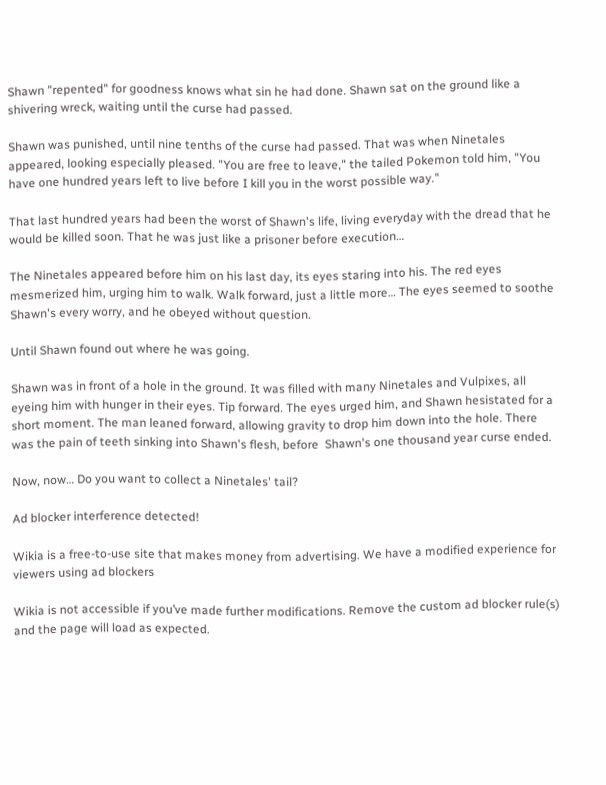Shawn "repented" for goodness knows what sin he had done. Shawn sat on the ground like a shivering wreck, waiting until the curse had passed.

Shawn was punished, until nine tenths of the curse had passed. That was when Ninetales appeared, looking especially pleased. "You are free to leave," the tailed Pokemon told him, "You have one hundred years left to live before I kill you in the worst possible way."

That last hundred years had been the worst of Shawn's life, living everyday with the dread that he would be killed soon. That he was just like a prisoner before execution…

The Ninetales appeared before him on his last day, its eyes staring into his. The red eyes mesmerized him, urging him to walk. Walk forward, just a little more… The eyes seemed to soothe Shawn's every worry, and he obeyed without question.

Until Shawn found out where he was going.

Shawn was in front of a hole in the ground. It was filled with many Ninetales and Vulpixes, all eyeing him with hunger in their eyes. Tip forward. The eyes urged him, and Shawn hesistated for a short moment. The man leaned forward, allowing gravity to drop him down into the hole. There was the pain of teeth sinking into Shawn's flesh, before  Shawn's one thousand year curse ended.

Now, now… Do you want to collect a Ninetales' tail?

Ad blocker interference detected!

Wikia is a free-to-use site that makes money from advertising. We have a modified experience for viewers using ad blockers

Wikia is not accessible if you’ve made further modifications. Remove the custom ad blocker rule(s) and the page will load as expected.